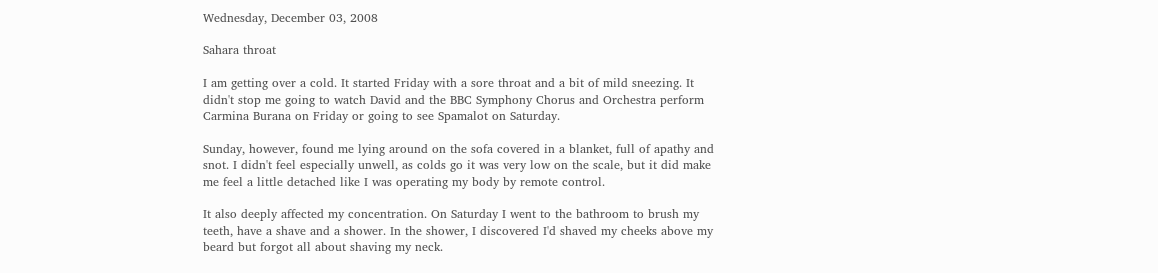Wednesday, December 03, 2008

Sahara throat

I am getting over a cold. It started Friday with a sore throat and a bit of mild sneezing. It didn't stop me going to watch David and the BBC Symphony Chorus and Orchestra perform Carmina Burana on Friday or going to see Spamalot on Saturday.

Sunday, however, found me lying around on the sofa covered in a blanket, full of apathy and snot. I didn't feel especially unwell, as colds go it was very low on the scale, but it did make me feel a little detached like I was operating my body by remote control.

It also deeply affected my concentration. On Saturday I went to the bathroom to brush my teeth, have a shave and a shower. In the shower, I discovered I'd shaved my cheeks above my beard but forgot all about shaving my neck.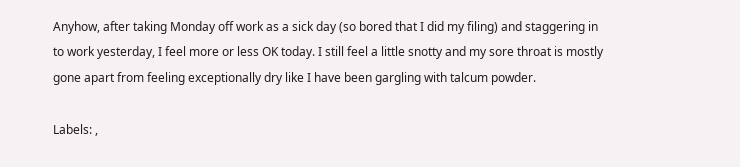Anyhow, after taking Monday off work as a sick day (so bored that I did my filing) and staggering in to work yesterday, I feel more or less OK today. I still feel a little snotty and my sore throat is mostly gone apart from feeling exceptionally dry like I have been gargling with talcum powder.

Labels: ,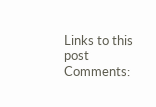Links to this post
Comments: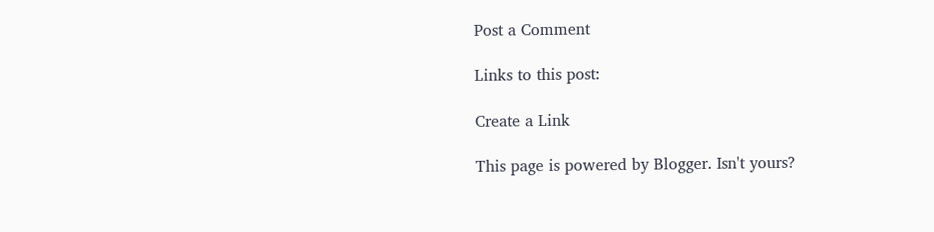Post a Comment

Links to this post:

Create a Link

This page is powered by Blogger. Isn't yours?